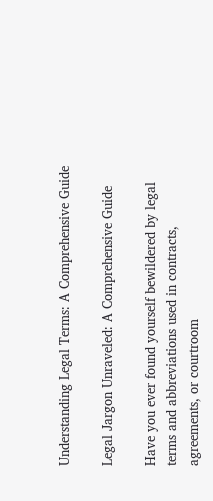Understanding Legal Terms: A Comprehensive Guide

Legal Jargon Unraveled: A Comprehensive Guide

Have you ever found yourself bewildered by legal terms and abbreviations used in contracts, agreements, or courtroom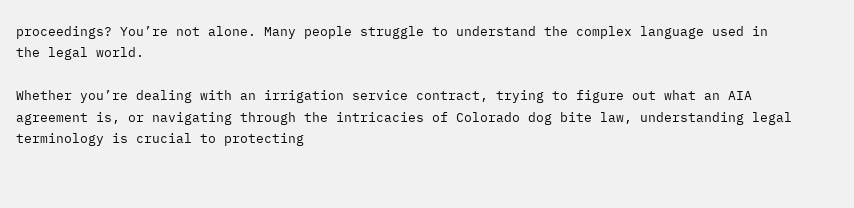proceedings? You’re not alone. Many people struggle to understand the complex language used in the legal world.

Whether you’re dealing with an irrigation service contract, trying to figure out what an AIA agreement is, or navigating through the intricacies of Colorado dog bite law, understanding legal terminology is crucial to protecting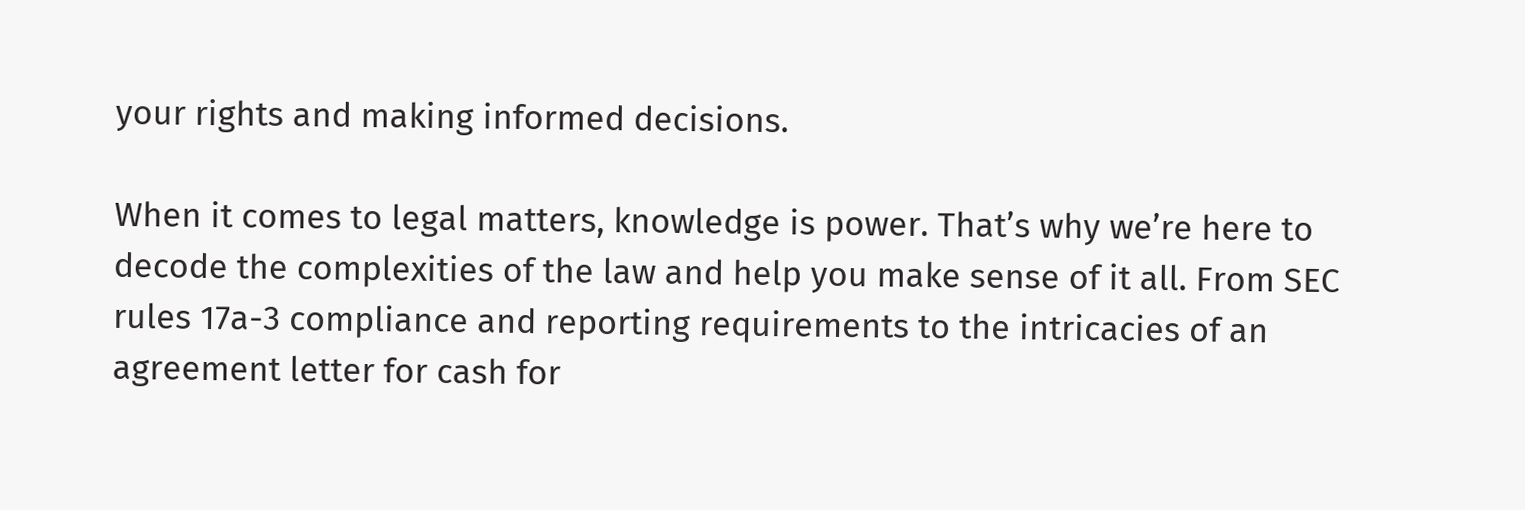your rights and making informed decisions.

When it comes to legal matters, knowledge is power. That’s why we’re here to decode the complexities of the law and help you make sense of it all. From SEC rules 17a-3 compliance and reporting requirements to the intricacies of an agreement letter for cash for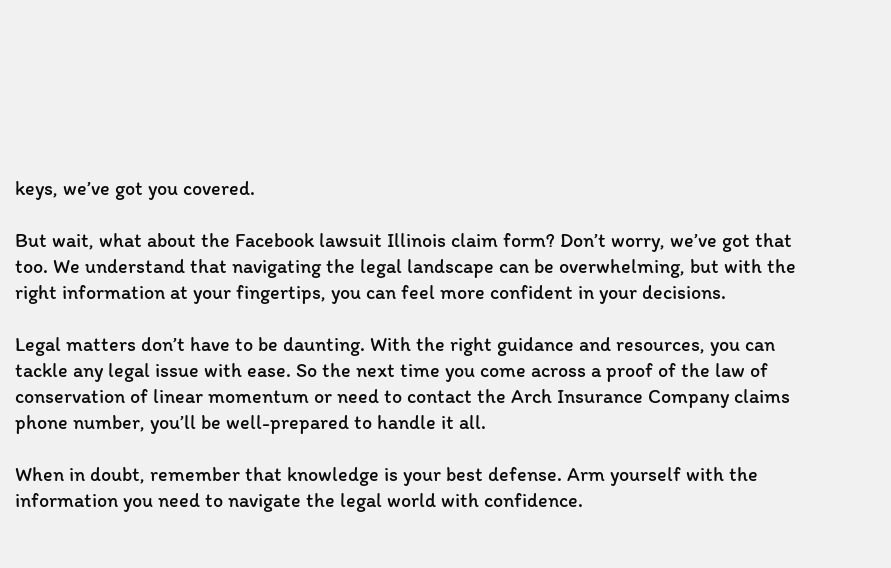keys, we’ve got you covered.

But wait, what about the Facebook lawsuit Illinois claim form? Don’t worry, we’ve got that too. We understand that navigating the legal landscape can be overwhelming, but with the right information at your fingertips, you can feel more confident in your decisions.

Legal matters don’t have to be daunting. With the right guidance and resources, you can tackle any legal issue with ease. So the next time you come across a proof of the law of conservation of linear momentum or need to contact the Arch Insurance Company claims phone number, you’ll be well-prepared to handle it all.

When in doubt, remember that knowledge is your best defense. Arm yourself with the information you need to navigate the legal world with confidence.